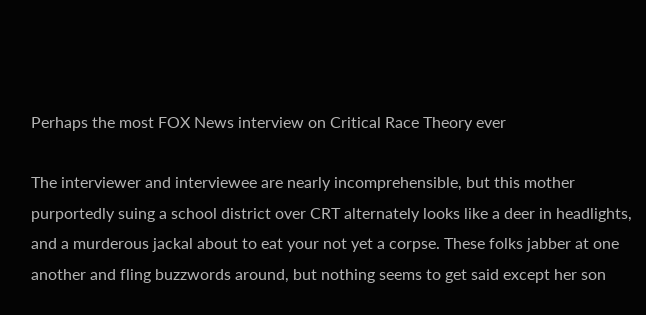Perhaps the most FOX News interview on Critical Race Theory ever

The interviewer and interviewee are nearly incomprehensible, but this mother purportedly suing a school district over CRT alternately looks like a deer in headlights, and a murderous jackal about to eat your not yet a corpse. These folks jabber at one another and fling buzzwords around, but nothing seems to get said except her son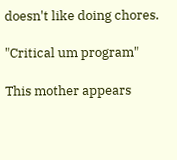doesn't like doing chores.

"Critical um program"

This mother appears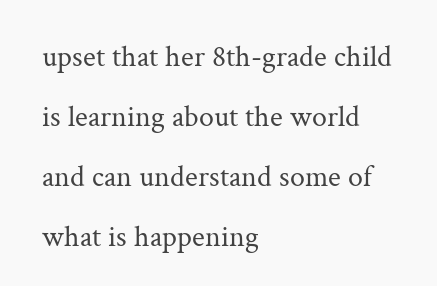upset that her 8th-grade child is learning about the world and can understand some of what is happening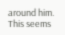around him. This seems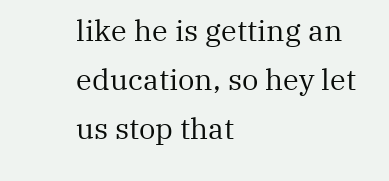like he is getting an education, so hey let us stop that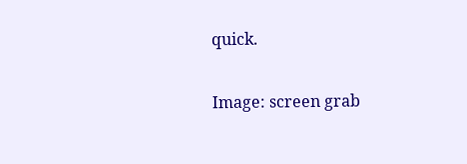quick.

Image: screen grab